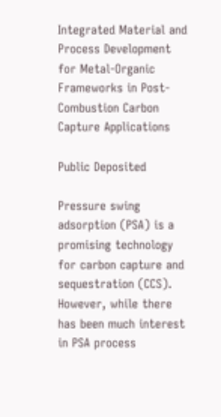Integrated Material and Process Development for Metal-Organic Frameworks in Post-Combustion Carbon Capture Applications

Public Deposited

Pressure swing adsorption (PSA) is a promising technology for carbon capture and sequestration (CCS). However, while there has been much interest in PSA process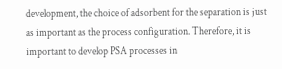development, the choice of adsorbent for the separation is just as important as the process configuration. Therefore, it is important to develop PSA processes in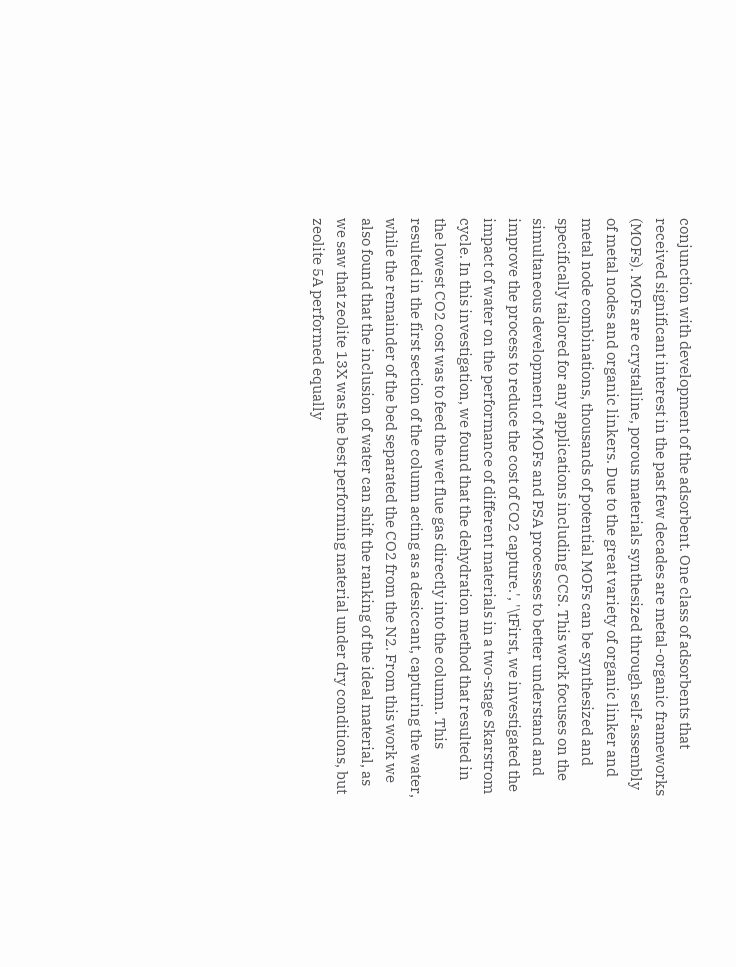conjunction with development of the adsorbent. One class of adsorbents that received significant interest in the past few decades are metal-organic frameworks (MOFs). MOFs are crystalline, porous materials synthesized through self-assembly of metal nodes and organic linkers. Due to the great variety of organic linker and metal node combinations, thousands of potential MOFs can be synthesized and specifically tailored for any applications including CCS. This work focuses on the simultaneous development of MOFs and PSA processes to better understand and improve the process to reduce the cost of CO2 capture.', '\tFirst, we investigated the impact of water on the performance of different materials in a two-stage Skarstrom cycle. In this investigation, we found that the dehydration method that resulted in the lowest CO2 cost was to feed the wet flue gas directly into the column. This resulted in the first section of the column acting as a desiccant, capturing the water, while the remainder of the bed separated the CO2 from the N2. From this work we also found that the inclusion of water can shift the ranking of the ideal material, as we saw that zeolite 13X was the best performing material under dry conditions, but zeolite 5A performed equally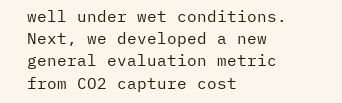well under wet conditions. Next, we developed a new general evaluation metric from CO2 capture cost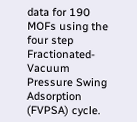data for 190 MOFs using the four step Fractionated-Vacuum Pressure Swing Adsorption (FVPSA) cycle.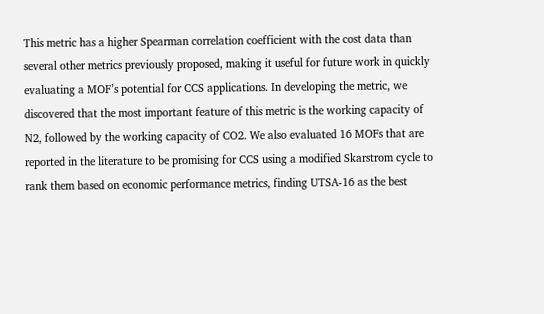This metric has a higher Spearman correlation coefficient with the cost data than several other metrics previously proposed, making it useful for future work in quickly evaluating a MOF’s potential for CCS applications. In developing the metric, we discovered that the most important feature of this metric is the working capacity of N2, followed by the working capacity of CO2. We also evaluated 16 MOFs that are reported in the literature to be promising for CCS using a modified Skarstrom cycle to rank them based on economic performance metrics, finding UTSA-16 as the best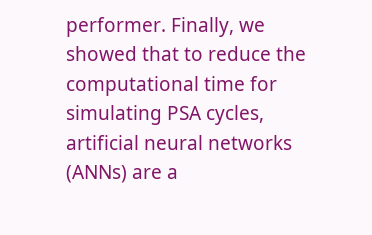performer. Finally, we showed that to reduce the computational time for simulating PSA cycles, artificial neural networks (ANNs) are a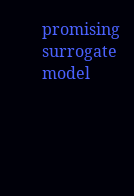promising surrogate model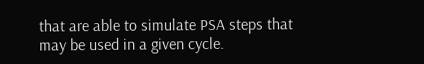that are able to simulate PSA steps that may be used in a given cycle.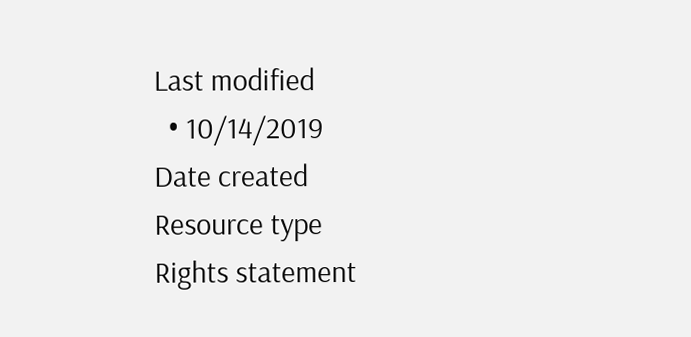Last modified
  • 10/14/2019
Date created
Resource type
Rights statement